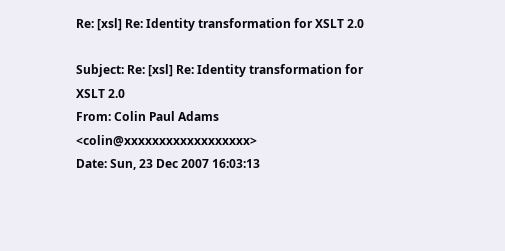Re: [xsl] Re: Identity transformation for XSLT 2.0

Subject: Re: [xsl] Re: Identity transformation for XSLT 2.0
From: Colin Paul Adams <colin@xxxxxxxxxxxxxxxxxx>
Date: Sun, 23 Dec 2007 16:03:13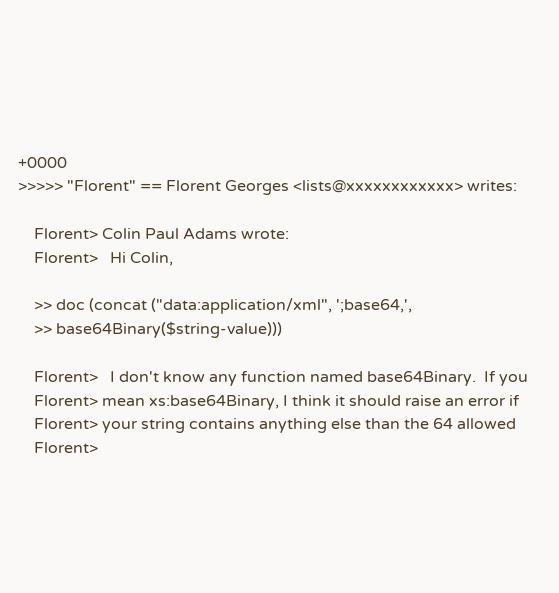+0000
>>>>> "Florent" == Florent Georges <lists@xxxxxxxxxxxx> writes:

    Florent> Colin Paul Adams wrote:
    Florent>   Hi Colin,

    >> doc (concat ("data:application/xml", ';base64,',
    >> base64Binary($string-value)))

    Florent>   I don't know any function named base64Binary.  If you
    Florent> mean xs:base64Binary, I think it should raise an error if
    Florent> your string contains anything else than the 64 allowed
    Florent>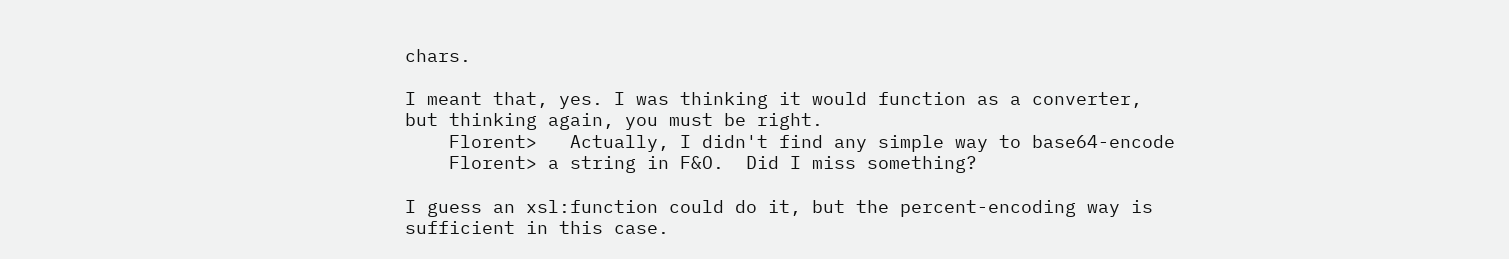chars.

I meant that, yes. I was thinking it would function as a converter,
but thinking again, you must be right.
    Florent>   Actually, I didn't find any simple way to base64-encode
    Florent> a string in F&O.  Did I miss something?

I guess an xsl:function could do it, but the percent-encoding way is
sufficient in this case.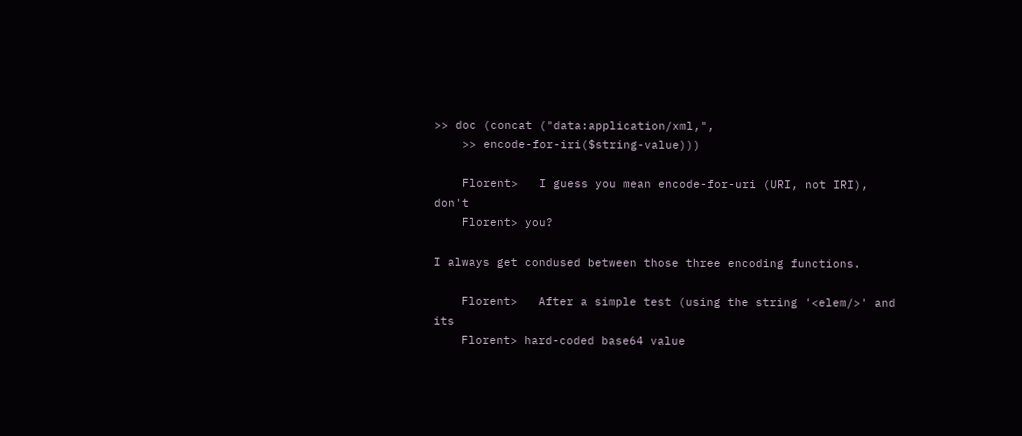>> doc (concat ("data:application/xml,",
    >> encode-for-iri($string-value)))

    Florent>   I guess you mean encode-for-uri (URI, not IRI), don't
    Florent> you?

I always get condused between those three encoding functions.

    Florent>   After a simple test (using the string '<elem/>' and its
    Florent> hard-coded base64 value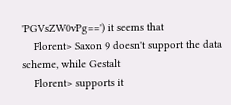'PGVsZW0vPg==') it seems that
    Florent> Saxon 9 doesn't support the data scheme, while Gestalt
    Florent> supports it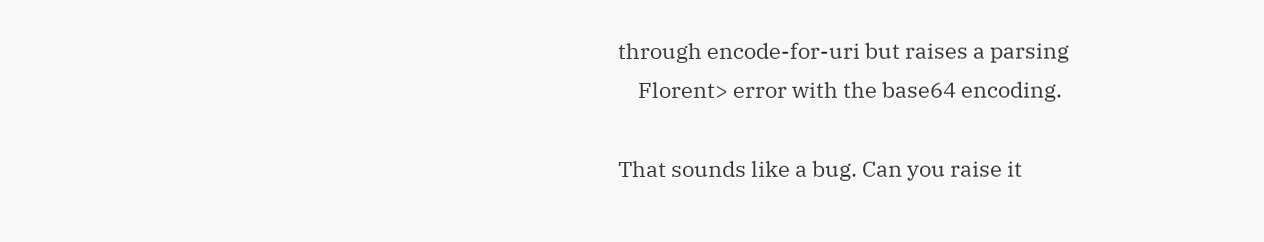through encode-for-uri but raises a parsing
    Florent> error with the base64 encoding.

That sounds like a bug. Can you raise it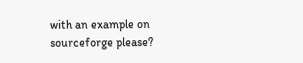with an example on
sourceforge please?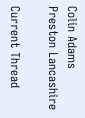Colin Adams
Preston Lancashire

Current Thread